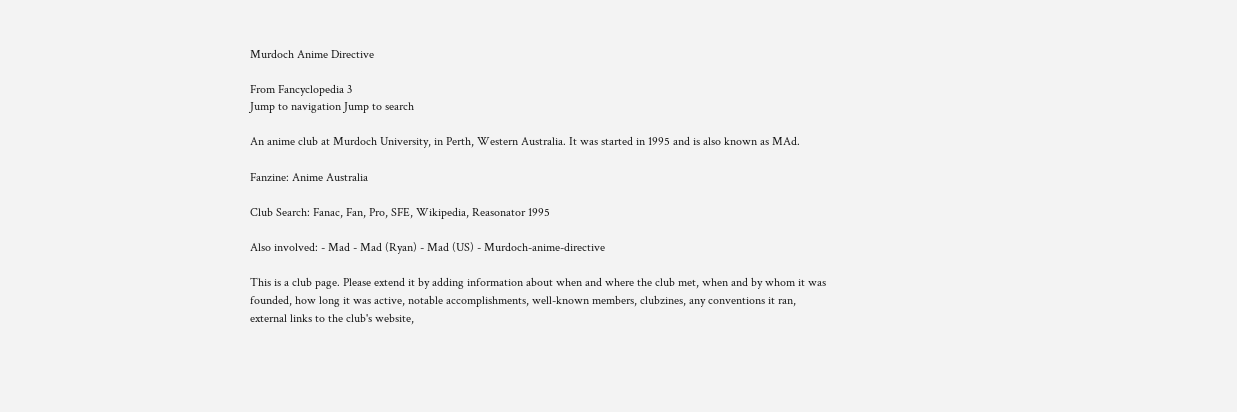Murdoch Anime Directive

From Fancyclopedia 3
Jump to navigation Jump to search

An anime club at Murdoch University, in Perth, Western Australia. It was started in 1995 and is also known as MAd.

Fanzine: Anime Australia

Club Search: Fanac, Fan, Pro, SFE, Wikipedia, Reasonator 1995

Also involved: - Mad - Mad (Ryan) - Mad (US) - Murdoch-anime-directive

This is a club page. Please extend it by adding information about when and where the club met, when and by whom it was founded, how long it was active, notable accomplishments, well-known members, clubzines, any conventions it ran, external links to the club's website,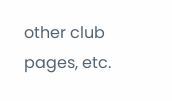other club pages, etc.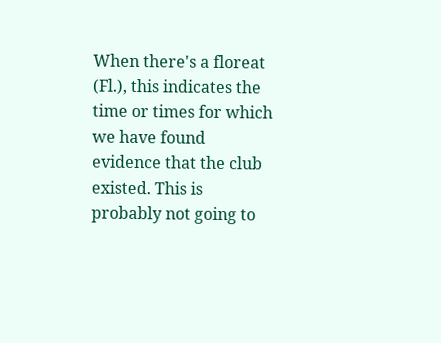When there's a floreat (Fl.), this indicates the time or times for which we have found evidence that the club existed. This is probably not going to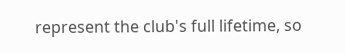represent the club's full lifetime, so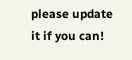please update it if you can!